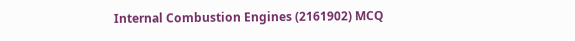Internal Combustion Engines (2161902) MCQ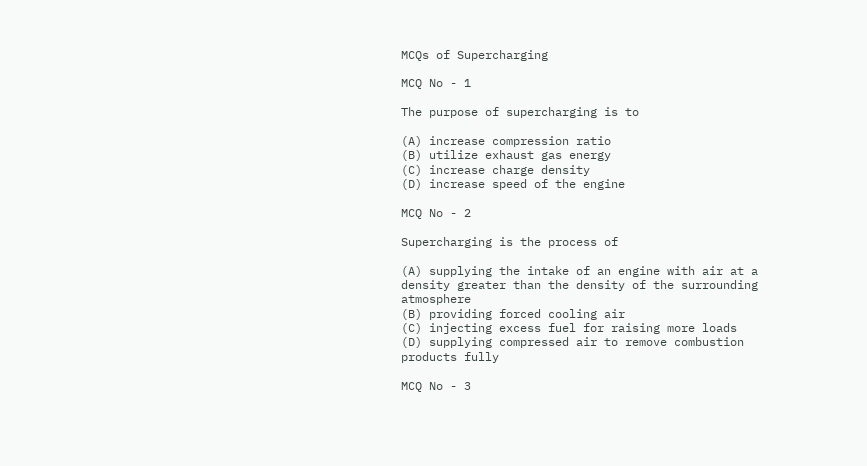MCQs of Supercharging

MCQ No - 1

The purpose of supercharging is to

(A) increase compression ratio
(B) utilize exhaust gas energy
(C) increase charge density
(D) increase speed of the engine

MCQ No - 2

Supercharging is the process of

(A) supplying the intake of an engine with air at a density greater than the density of the surrounding atmosphere
(B) providing forced cooling air
(C) injecting excess fuel for raising more loads
(D) supplying compressed air to remove combustion products fully

MCQ No - 3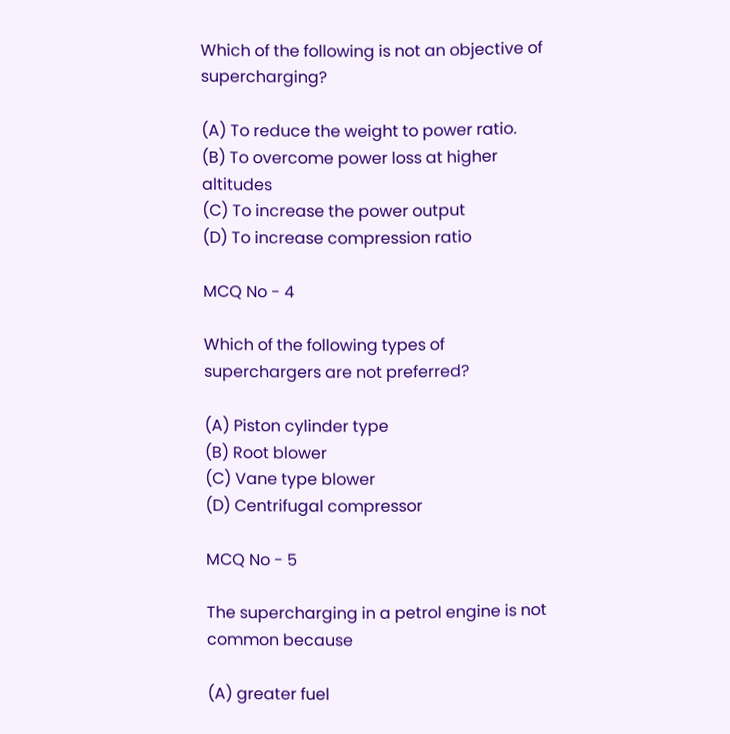Which of the following is not an objective of supercharging?

(A) To reduce the weight to power ratio.
(B) To overcome power loss at higher altitudes
(C) To increase the power output
(D) To increase compression ratio

MCQ No - 4

Which of the following types of superchargers are not preferred?

(A) Piston cylinder type
(B) Root blower
(C) Vane type blower
(D) Centrifugal compressor

MCQ No - 5

The supercharging in a petrol engine is not common because

(A) greater fuel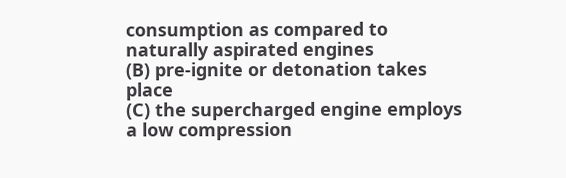consumption as compared to naturally aspirated engines
(B) pre-ignite or detonation takes place
(C) the supercharged engine employs a low compression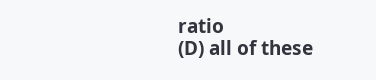ratio
(D) all of these